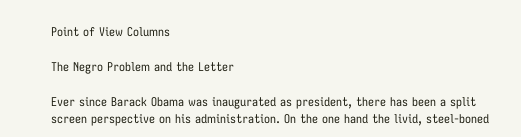Point of View Columns

The Negro Problem and the Letter

Ever since Barack Obama was inaugurated as president, there has been a split screen perspective on his administration. On the one hand the livid, steel-boned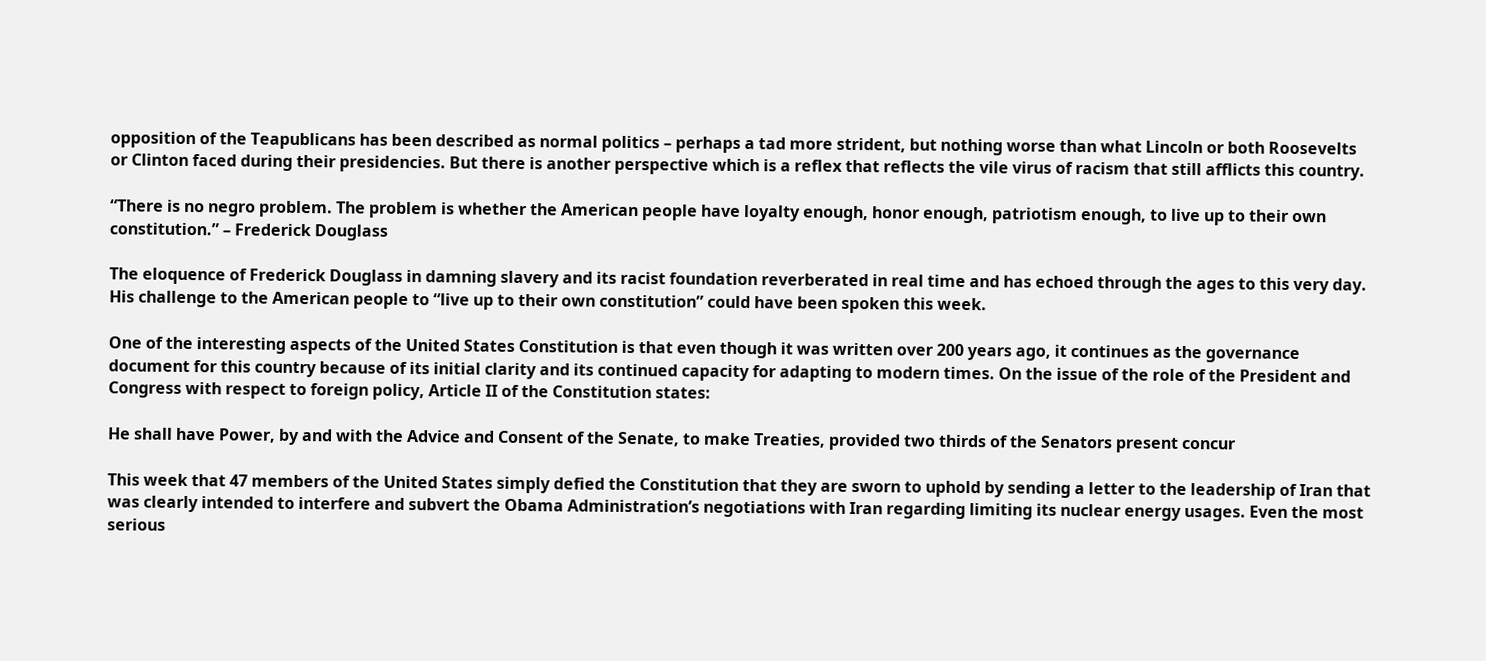opposition of the Teapublicans has been described as normal politics – perhaps a tad more strident, but nothing worse than what Lincoln or both Roosevelts or Clinton faced during their presidencies. But there is another perspective which is a reflex that reflects the vile virus of racism that still afflicts this country.

“There is no negro problem. The problem is whether the American people have loyalty enough, honor enough, patriotism enough, to live up to their own constitution.” – Frederick Douglass

The eloquence of Frederick Douglass in damning slavery and its racist foundation reverberated in real time and has echoed through the ages to this very day. His challenge to the American people to “live up to their own constitution” could have been spoken this week.

One of the interesting aspects of the United States Constitution is that even though it was written over 200 years ago, it continues as the governance document for this country because of its initial clarity and its continued capacity for adapting to modern times. On the issue of the role of the President and Congress with respect to foreign policy, Article II of the Constitution states:

He shall have Power, by and with the Advice and Consent of the Senate, to make Treaties, provided two thirds of the Senators present concur

This week that 47 members of the United States simply defied the Constitution that they are sworn to uphold by sending a letter to the leadership of Iran that was clearly intended to interfere and subvert the Obama Administration’s negotiations with Iran regarding limiting its nuclear energy usages. Even the most serious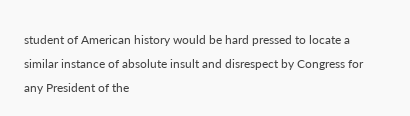student of American history would be hard pressed to locate a similar instance of absolute insult and disrespect by Congress for any President of the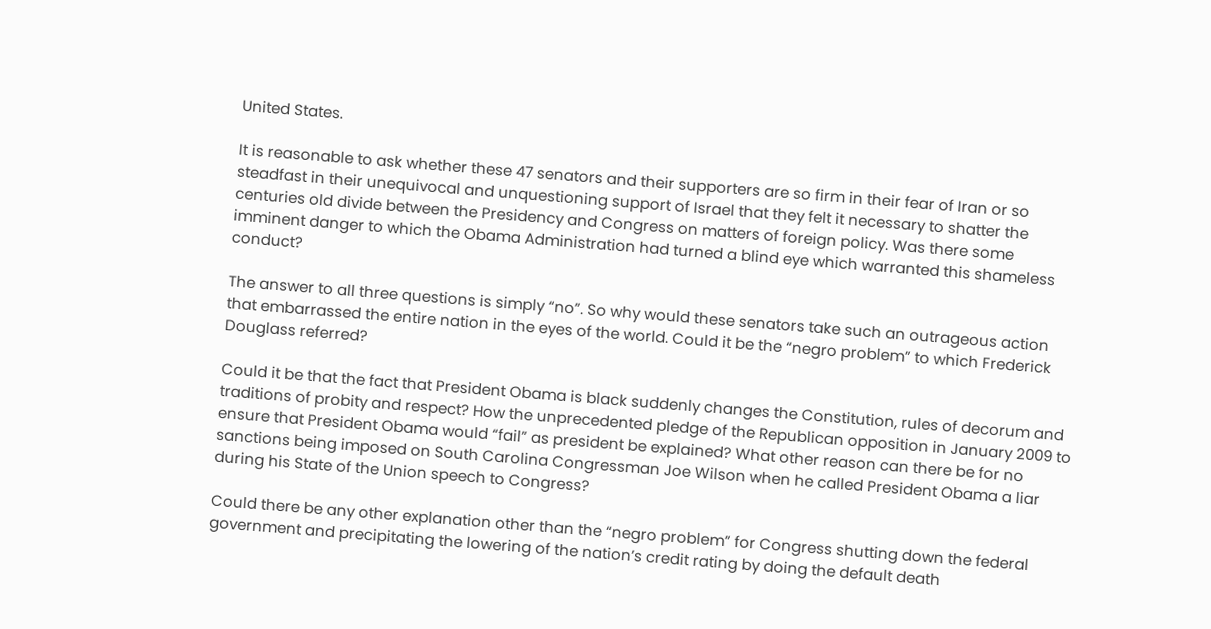United States.

It is reasonable to ask whether these 47 senators and their supporters are so firm in their fear of Iran or so steadfast in their unequivocal and unquestioning support of Israel that they felt it necessary to shatter the centuries old divide between the Presidency and Congress on matters of foreign policy. Was there some imminent danger to which the Obama Administration had turned a blind eye which warranted this shameless conduct?

The answer to all three questions is simply “no”. So why would these senators take such an outrageous action that embarrassed the entire nation in the eyes of the world. Could it be the “negro problem” to which Frederick Douglass referred?

Could it be that the fact that President Obama is black suddenly changes the Constitution, rules of decorum and traditions of probity and respect? How the unprecedented pledge of the Republican opposition in January 2009 to ensure that President Obama would “fail” as president be explained? What other reason can there be for no sanctions being imposed on South Carolina Congressman Joe Wilson when he called President Obama a liar during his State of the Union speech to Congress?

Could there be any other explanation other than the “negro problem” for Congress shutting down the federal government and precipitating the lowering of the nation’s credit rating by doing the default death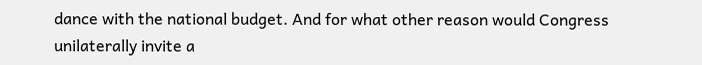dance with the national budget. And for what other reason would Congress unilaterally invite a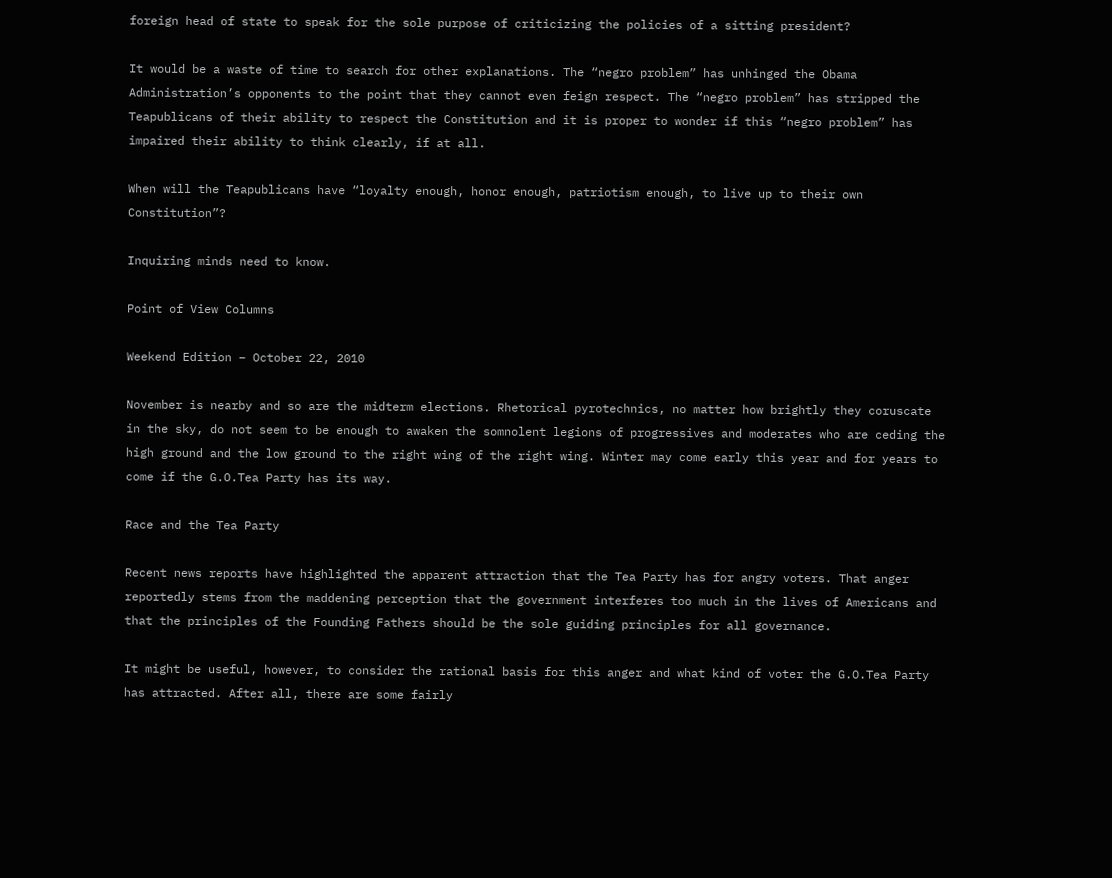foreign head of state to speak for the sole purpose of criticizing the policies of a sitting president?

It would be a waste of time to search for other explanations. The “negro problem” has unhinged the Obama Administration’s opponents to the point that they cannot even feign respect. The “negro problem” has stripped the Teapublicans of their ability to respect the Constitution and it is proper to wonder if this “negro problem” has impaired their ability to think clearly, if at all.

When will the Teapublicans have “loyalty enough, honor enough, patriotism enough, to live up to their own Constitution”?

Inquiring minds need to know.

Point of View Columns

Weekend Edition – October 22, 2010

November is nearby and so are the midterm elections. Rhetorical pyrotechnics, no matter how brightly they coruscate in the sky, do not seem to be enough to awaken the somnolent legions of progressives and moderates who are ceding the high ground and the low ground to the right wing of the right wing. Winter may come early this year and for years to come if the G.O.Tea Party has its way.

Race and the Tea Party

Recent news reports have highlighted the apparent attraction that the Tea Party has for angry voters. That anger reportedly stems from the maddening perception that the government interferes too much in the lives of Americans and that the principles of the Founding Fathers should be the sole guiding principles for all governance.

It might be useful, however, to consider the rational basis for this anger and what kind of voter the G.O.Tea Party has attracted. After all, there are some fairly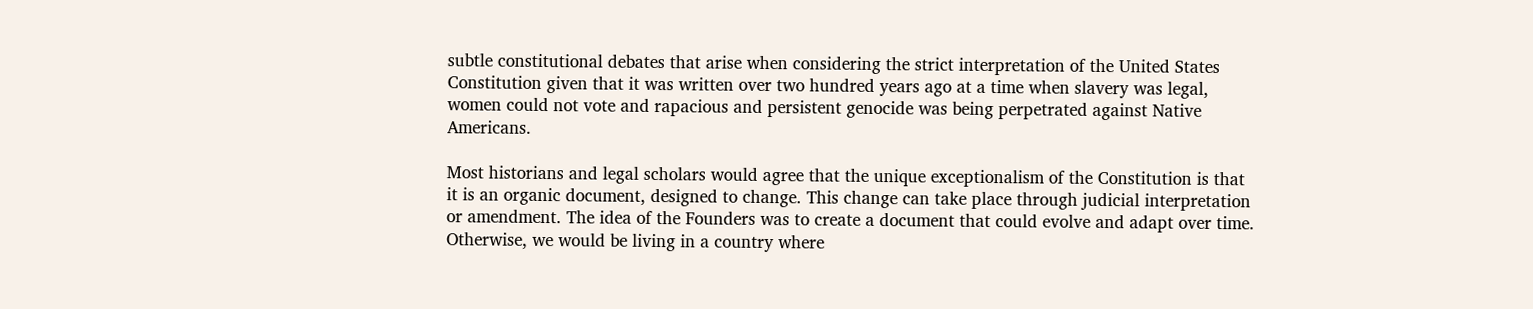subtle constitutional debates that arise when considering the strict interpretation of the United States Constitution given that it was written over two hundred years ago at a time when slavery was legal, women could not vote and rapacious and persistent genocide was being perpetrated against Native Americans.

Most historians and legal scholars would agree that the unique exceptionalism of the Constitution is that it is an organic document, designed to change. This change can take place through judicial interpretation or amendment. The idea of the Founders was to create a document that could evolve and adapt over time. Otherwise, we would be living in a country where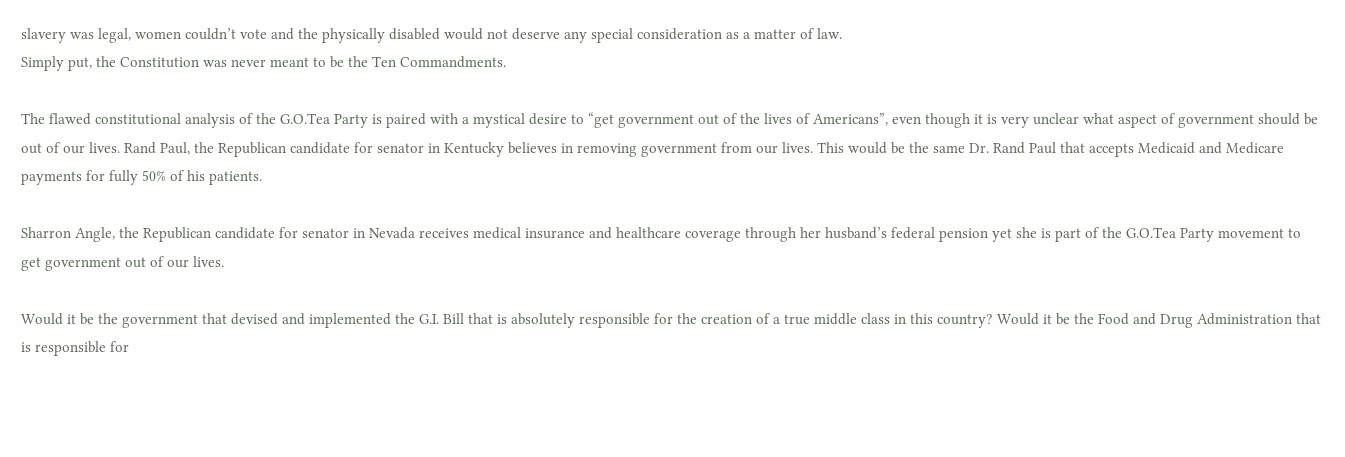slavery was legal, women couldn’t vote and the physically disabled would not deserve any special consideration as a matter of law.
Simply put, the Constitution was never meant to be the Ten Commandments.

The flawed constitutional analysis of the G.O.Tea Party is paired with a mystical desire to “get government out of the lives of Americans”, even though it is very unclear what aspect of government should be out of our lives. Rand Paul, the Republican candidate for senator in Kentucky believes in removing government from our lives. This would be the same Dr. Rand Paul that accepts Medicaid and Medicare payments for fully 50% of his patients.

Sharron Angle, the Republican candidate for senator in Nevada receives medical insurance and healthcare coverage through her husband’s federal pension yet she is part of the G.O.Tea Party movement to get government out of our lives.

Would it be the government that devised and implemented the G.I. Bill that is absolutely responsible for the creation of a true middle class in this country? Would it be the Food and Drug Administration that is responsible for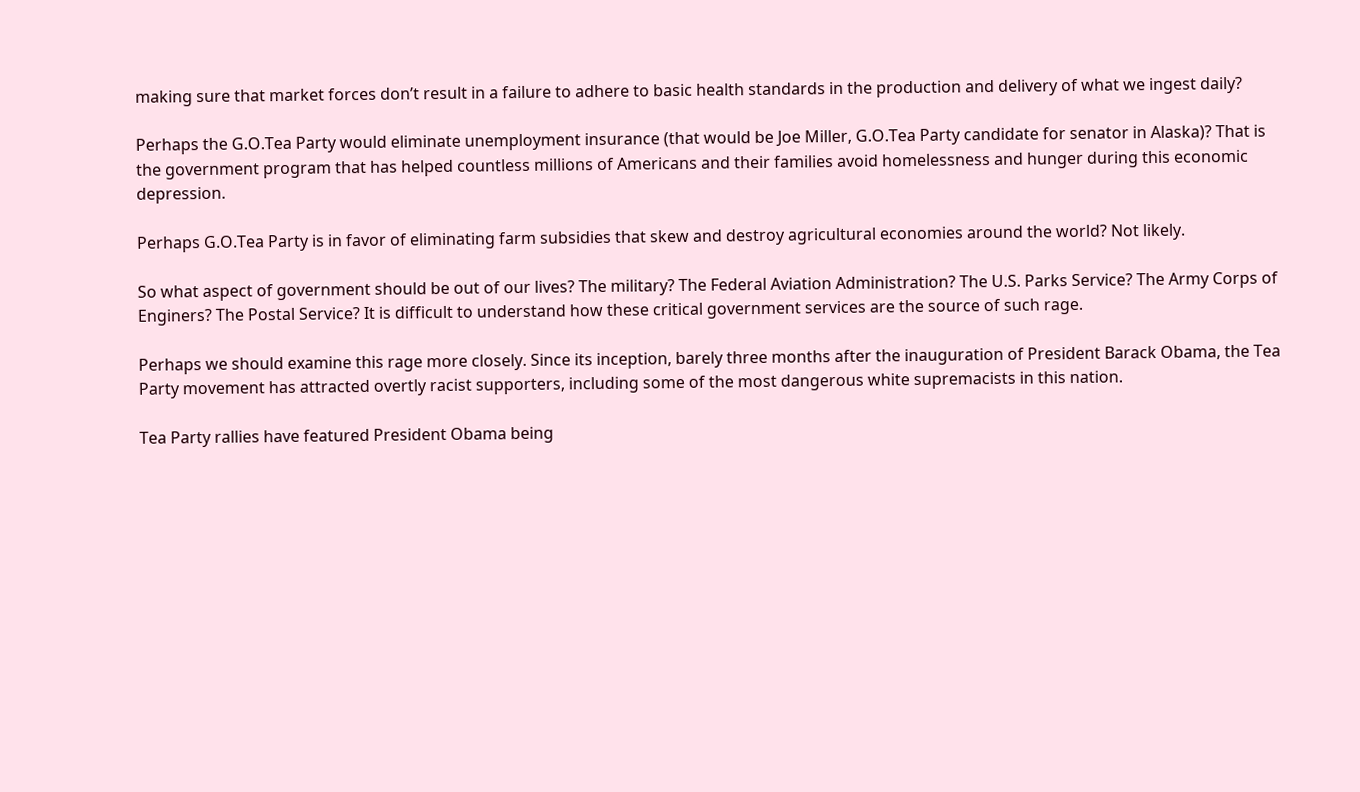making sure that market forces don’t result in a failure to adhere to basic health standards in the production and delivery of what we ingest daily?

Perhaps the G.O.Tea Party would eliminate unemployment insurance (that would be Joe Miller, G.O.Tea Party candidate for senator in Alaska)? That is the government program that has helped countless millions of Americans and their families avoid homelessness and hunger during this economic depression.

Perhaps G.O.Tea Party is in favor of eliminating farm subsidies that skew and destroy agricultural economies around the world? Not likely.

So what aspect of government should be out of our lives? The military? The Federal Aviation Administration? The U.S. Parks Service? The Army Corps of Enginers? The Postal Service? It is difficult to understand how these critical government services are the source of such rage.

Perhaps we should examine this rage more closely. Since its inception, barely three months after the inauguration of President Barack Obama, the Tea Party movement has attracted overtly racist supporters, including some of the most dangerous white supremacists in this nation.

Tea Party rallies have featured President Obama being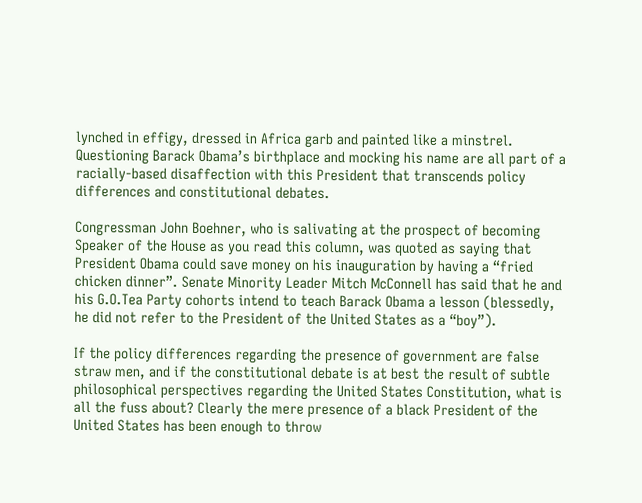lynched in effigy, dressed in Africa garb and painted like a minstrel. Questioning Barack Obama’s birthplace and mocking his name are all part of a racially-based disaffection with this President that transcends policy differences and constitutional debates.

Congressman John Boehner, who is salivating at the prospect of becoming Speaker of the House as you read this column, was quoted as saying that President Obama could save money on his inauguration by having a “fried chicken dinner”. Senate Minority Leader Mitch McConnell has said that he and his G.O.Tea Party cohorts intend to teach Barack Obama a lesson (blessedly, he did not refer to the President of the United States as a “boy”).

If the policy differences regarding the presence of government are false straw men, and if the constitutional debate is at best the result of subtle philosophical perspectives regarding the United States Constitution, what is all the fuss about? Clearly the mere presence of a black President of the United States has been enough to throw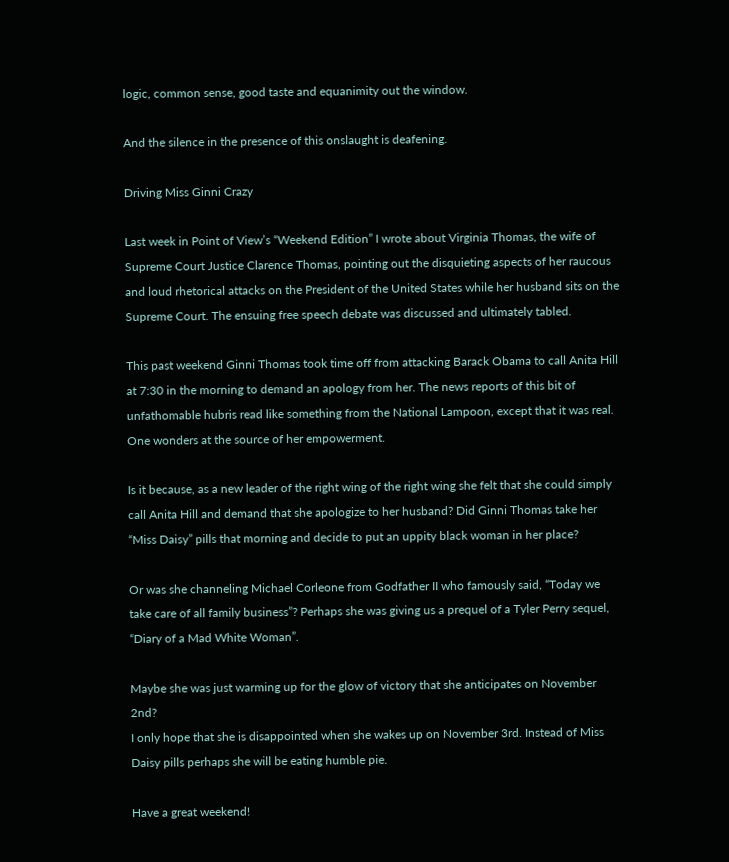logic, common sense, good taste and equanimity out the window.

And the silence in the presence of this onslaught is deafening.

Driving Miss Ginni Crazy

Last week in Point of View’s “Weekend Edition” I wrote about Virginia Thomas, the wife of Supreme Court Justice Clarence Thomas, pointing out the disquieting aspects of her raucous and loud rhetorical attacks on the President of the United States while her husband sits on the Supreme Court. The ensuing free speech debate was discussed and ultimately tabled.

This past weekend Ginni Thomas took time off from attacking Barack Obama to call Anita Hill at 7:30 in the morning to demand an apology from her. The news reports of this bit of unfathomable hubris read like something from the National Lampoon, except that it was real. One wonders at the source of her empowerment.

Is it because, as a new leader of the right wing of the right wing she felt that she could simply call Anita Hill and demand that she apologize to her husband? Did Ginni Thomas take her “Miss Daisy” pills that morning and decide to put an uppity black woman in her place?

Or was she channeling Michael Corleone from Godfather II who famously said, “Today we take care of all family business”? Perhaps she was giving us a prequel of a Tyler Perry sequel, “Diary of a Mad White Woman”.

Maybe she was just warming up for the glow of victory that she anticipates on November 2nd?
I only hope that she is disappointed when she wakes up on November 3rd. Instead of Miss Daisy pills perhaps she will be eating humble pie.

Have a great weekend!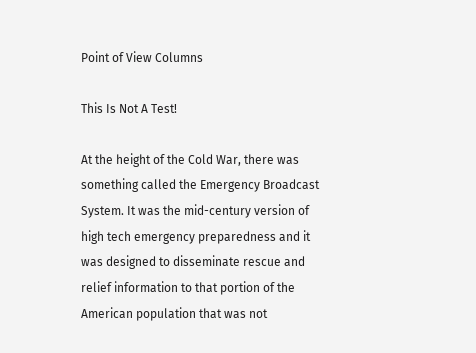Point of View Columns

This Is Not A Test!

At the height of the Cold War, there was something called the Emergency Broadcast System. It was the mid-century version of high tech emergency preparedness and it was designed to disseminate rescue and relief information to that portion of the American population that was not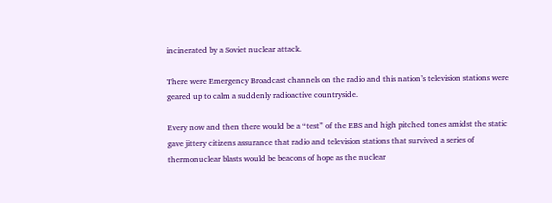incinerated by a Soviet nuclear attack.

There were Emergency Broadcast channels on the radio and this nation’s television stations were geared up to calm a suddenly radioactive countryside.

Every now and then there would be a “test” of the EBS and high pitched tones amidst the static gave jittery citizens assurance that radio and television stations that survived a series of thermonuclear blasts would be beacons of hope as the nuclear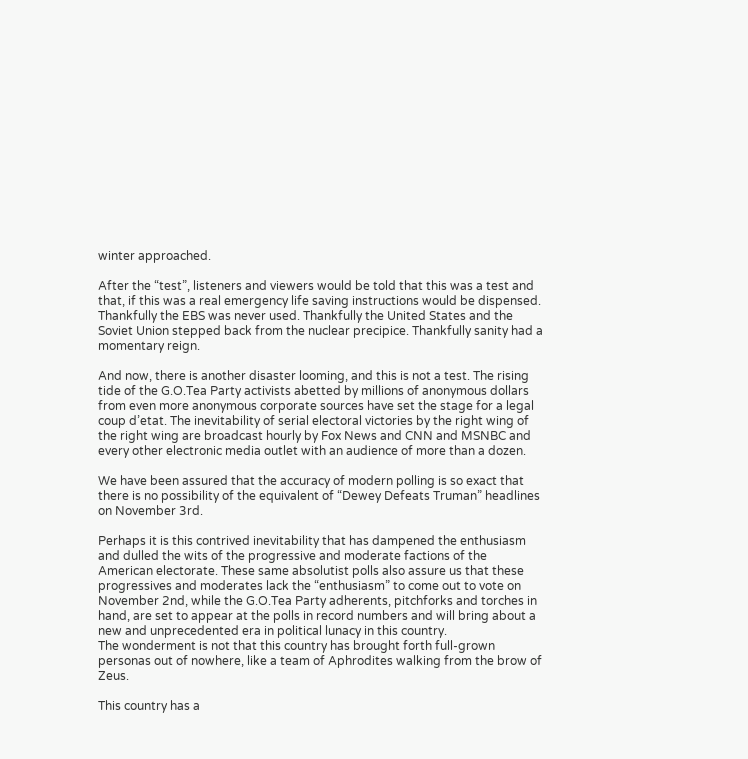winter approached.

After the “test”, listeners and viewers would be told that this was a test and that, if this was a real emergency life saving instructions would be dispensed. Thankfully the EBS was never used. Thankfully the United States and the Soviet Union stepped back from the nuclear precipice. Thankfully sanity had a momentary reign.

And now, there is another disaster looming, and this is not a test. The rising tide of the G.O.Tea Party activists abetted by millions of anonymous dollars from even more anonymous corporate sources have set the stage for a legal coup d’etat. The inevitability of serial electoral victories by the right wing of the right wing are broadcast hourly by Fox News and CNN and MSNBC and every other electronic media outlet with an audience of more than a dozen.

We have been assured that the accuracy of modern polling is so exact that there is no possibility of the equivalent of “Dewey Defeats Truman” headlines on November 3rd.

Perhaps it is this contrived inevitability that has dampened the enthusiasm and dulled the wits of the progressive and moderate factions of the American electorate. These same absolutist polls also assure us that these progressives and moderates lack the “enthusiasm” to come out to vote on November 2nd, while the G.O.Tea Party adherents, pitchforks and torches in hand, are set to appear at the polls in record numbers and will bring about a new and unprecedented era in political lunacy in this country.
The wonderment is not that this country has brought forth full-grown personas out of nowhere, like a team of Aphrodites walking from the brow of Zeus.

This country has a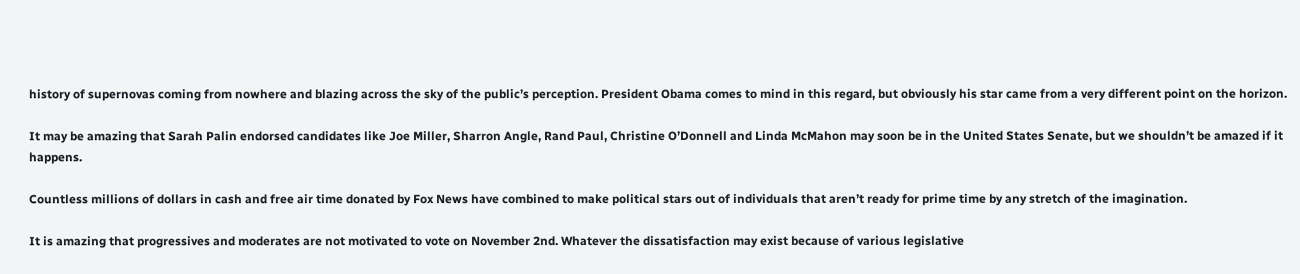history of supernovas coming from nowhere and blazing across the sky of the public’s perception. President Obama comes to mind in this regard, but obviously his star came from a very different point on the horizon.

It may be amazing that Sarah Palin endorsed candidates like Joe Miller, Sharron Angle, Rand Paul, Christine O’Donnell and Linda McMahon may soon be in the United States Senate, but we shouldn’t be amazed if it happens.

Countless millions of dollars in cash and free air time donated by Fox News have combined to make political stars out of individuals that aren’t ready for prime time by any stretch of the imagination.

It is amazing that progressives and moderates are not motivated to vote on November 2nd. Whatever the dissatisfaction may exist because of various legislative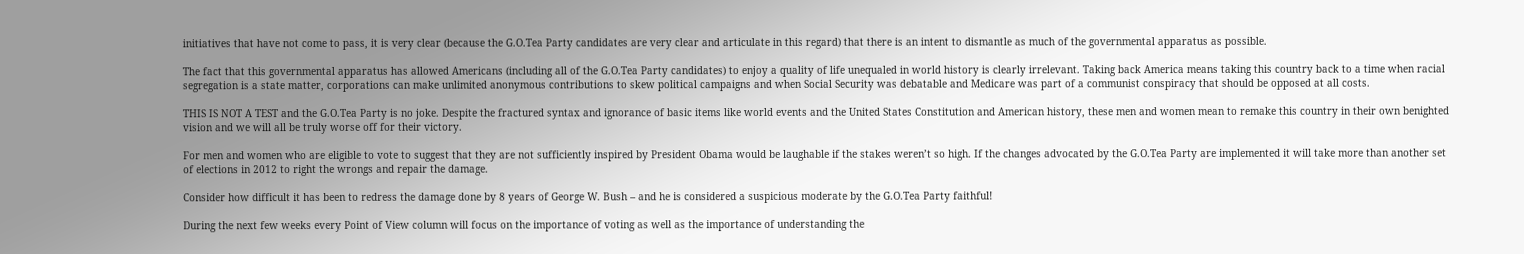initiatives that have not come to pass, it is very clear (because the G.O.Tea Party candidates are very clear and articulate in this regard) that there is an intent to dismantle as much of the governmental apparatus as possible.

The fact that this governmental apparatus has allowed Americans (including all of the G.O.Tea Party candidates) to enjoy a quality of life unequaled in world history is clearly irrelevant. Taking back America means taking this country back to a time when racial segregation is a state matter, corporations can make unlimited anonymous contributions to skew political campaigns and when Social Security was debatable and Medicare was part of a communist conspiracy that should be opposed at all costs.

THIS IS NOT A TEST and the G.O.Tea Party is no joke. Despite the fractured syntax and ignorance of basic items like world events and the United States Constitution and American history, these men and women mean to remake this country in their own benighted vision and we will all be truly worse off for their victory.

For men and women who are eligible to vote to suggest that they are not sufficiently inspired by President Obama would be laughable if the stakes weren’t so high. If the changes advocated by the G.O.Tea Party are implemented it will take more than another set of elections in 2012 to right the wrongs and repair the damage.

Consider how difficult it has been to redress the damage done by 8 years of George W. Bush – and he is considered a suspicious moderate by the G.O.Tea Party faithful!

During the next few weeks every Point of View column will focus on the importance of voting as well as the importance of understanding the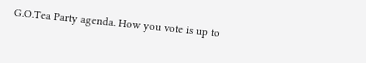G.O.Tea Party agenda. How you vote is up to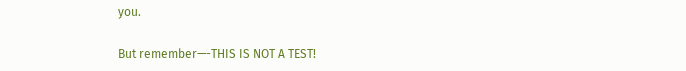you.

But remember—-THIS IS NOT A TEST!